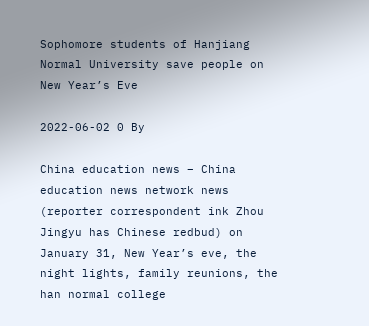Sophomore students of Hanjiang Normal University save people on New Year’s Eve

2022-06-02 0 By

China education news – China education news network news (reporter correspondent ink Zhou Jingyu has Chinese redbud) on January 31, New Year’s eve, the night lights, family reunions, the han normal college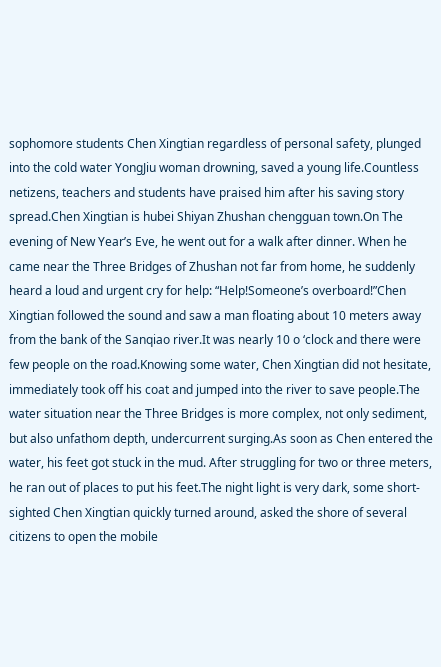sophomore students Chen Xingtian regardless of personal safety, plunged into the cold water YongJiu woman drowning, saved a young life.Countless netizens, teachers and students have praised him after his saving story spread.Chen Xingtian is hubei Shiyan Zhushan chengguan town.On The evening of New Year’s Eve, he went out for a walk after dinner. When he came near the Three Bridges of Zhushan not far from home, he suddenly heard a loud and urgent cry for help: “Help!Someone’s overboard!”Chen Xingtian followed the sound and saw a man floating about 10 meters away from the bank of the Sanqiao river.It was nearly 10 o ‘clock and there were few people on the road.Knowing some water, Chen Xingtian did not hesitate, immediately took off his coat and jumped into the river to save people.The water situation near the Three Bridges is more complex, not only sediment, but also unfathom depth, undercurrent surging.As soon as Chen entered the water, his feet got stuck in the mud. After struggling for two or three meters, he ran out of places to put his feet.The night light is very dark, some short-sighted Chen Xingtian quickly turned around, asked the shore of several citizens to open the mobile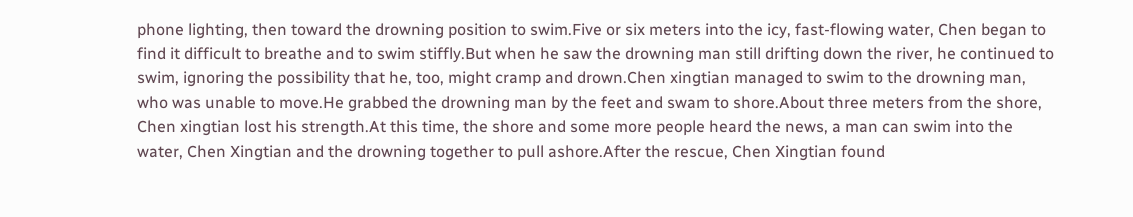phone lighting, then toward the drowning position to swim.Five or six meters into the icy, fast-flowing water, Chen began to find it difficult to breathe and to swim stiffly.But when he saw the drowning man still drifting down the river, he continued to swim, ignoring the possibility that he, too, might cramp and drown.Chen xingtian managed to swim to the drowning man, who was unable to move.He grabbed the drowning man by the feet and swam to shore.About three meters from the shore, Chen xingtian lost his strength.At this time, the shore and some more people heard the news, a man can swim into the water, Chen Xingtian and the drowning together to pull ashore.After the rescue, Chen Xingtian found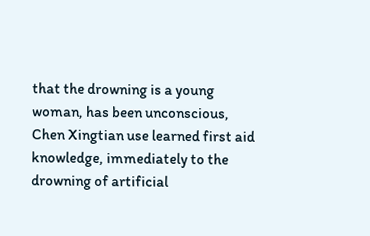that the drowning is a young woman, has been unconscious, Chen Xingtian use learned first aid knowledge, immediately to the drowning of artificial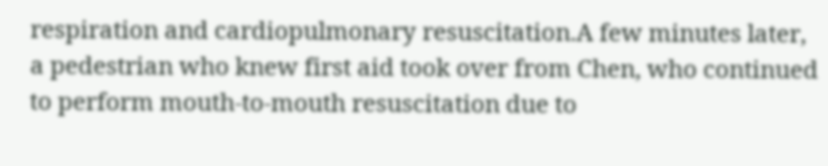respiration and cardiopulmonary resuscitation.A few minutes later, a pedestrian who knew first aid took over from Chen, who continued to perform mouth-to-mouth resuscitation due to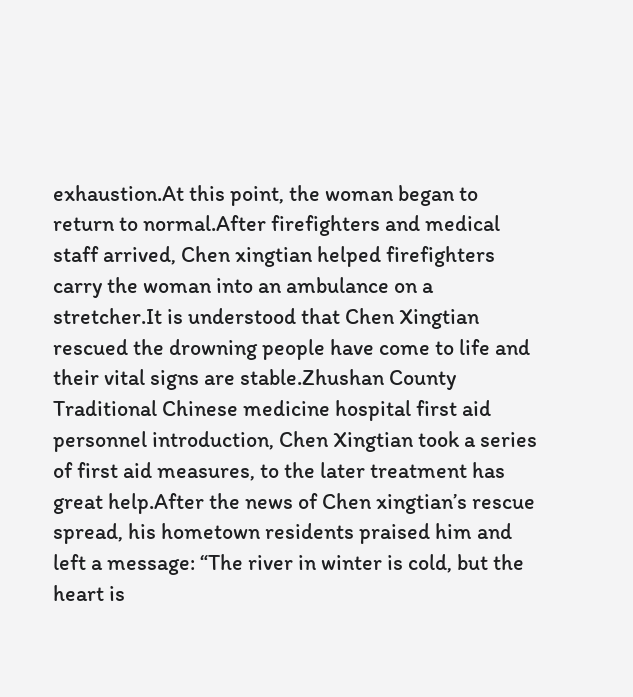exhaustion.At this point, the woman began to return to normal.After firefighters and medical staff arrived, Chen xingtian helped firefighters carry the woman into an ambulance on a stretcher.It is understood that Chen Xingtian rescued the drowning people have come to life and their vital signs are stable.Zhushan County Traditional Chinese medicine hospital first aid personnel introduction, Chen Xingtian took a series of first aid measures, to the later treatment has great help.After the news of Chen xingtian’s rescue spread, his hometown residents praised him and left a message: “The river in winter is cold, but the heart is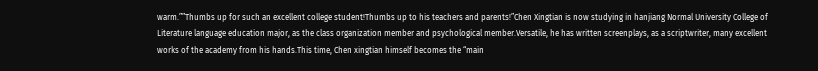warm.””Thumbs up for such an excellent college student!Thumbs up to his teachers and parents!”Chen Xingtian is now studying in hanjiang Normal University College of Literature language education major, as the class organization member and psychological member.Versatile, he has written screenplays, as a scriptwriter, many excellent works of the academy from his hands.This time, Chen xingtian himself becomes the “main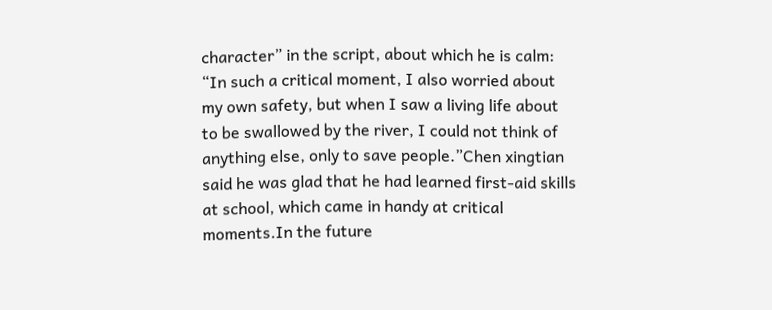character” in the script, about which he is calm: “In such a critical moment, I also worried about my own safety, but when I saw a living life about to be swallowed by the river, I could not think of anything else, only to save people.”Chen xingtian said he was glad that he had learned first-aid skills at school, which came in handy at critical moments.In the future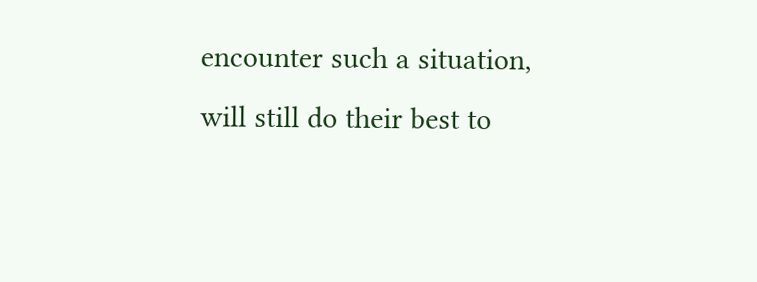encounter such a situation, will still do their best to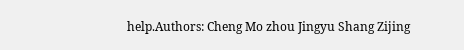help.Authors: Cheng Mo zhou Jingyu Shang Zijing